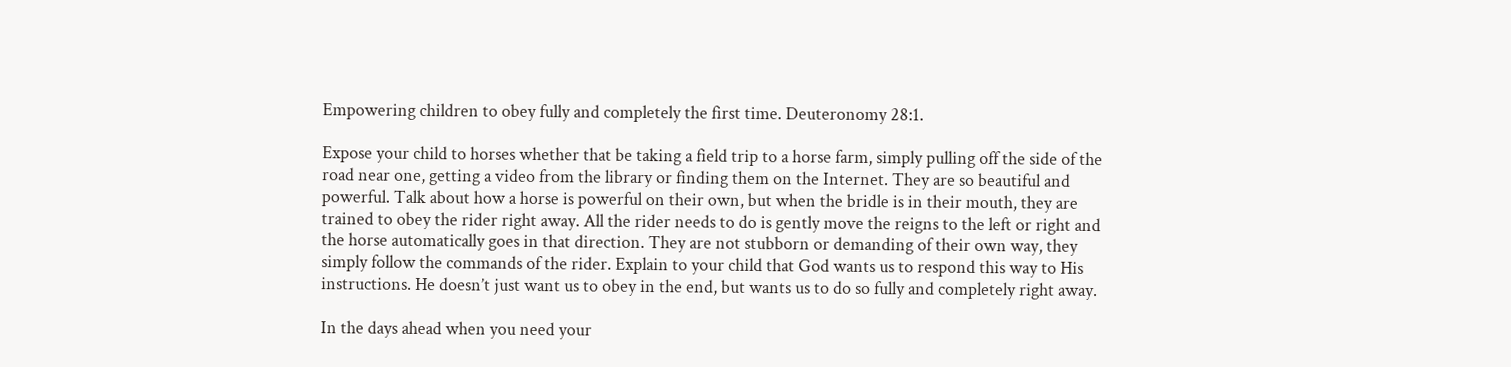Empowering children to obey fully and completely the first time. Deuteronomy 28:1.

Expose your child to horses whether that be taking a field trip to a horse farm, simply pulling off the side of the road near one, getting a video from the library or finding them on the Internet. They are so beautiful and powerful. Talk about how a horse is powerful on their own, but when the bridle is in their mouth, they are trained to obey the rider right away. All the rider needs to do is gently move the reigns to the left or right and the horse automatically goes in that direction. They are not stubborn or demanding of their own way, they simply follow the commands of the rider. Explain to your child that God wants us to respond this way to His instructions. He doesn’t just want us to obey in the end, but wants us to do so fully and completely right away.

In the days ahead when you need your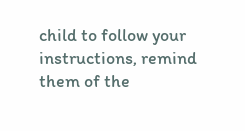child to follow your instructions, remind them of the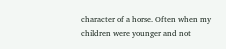character of a horse. Often when my children were younger and not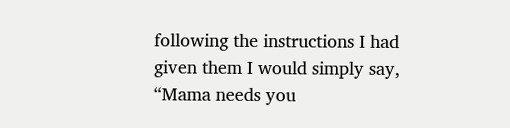following the instructions I had given them I would simply say, “Mama needs you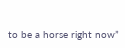to be a horse right now”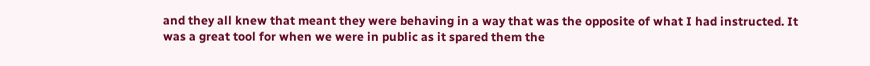and they all knew that meant they were behaving in a way that was the opposite of what I had instructed. It was a great tool for when we were in public as it spared them the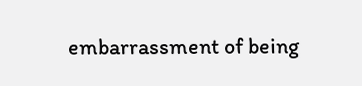embarrassment of being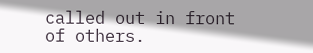called out in front of others.